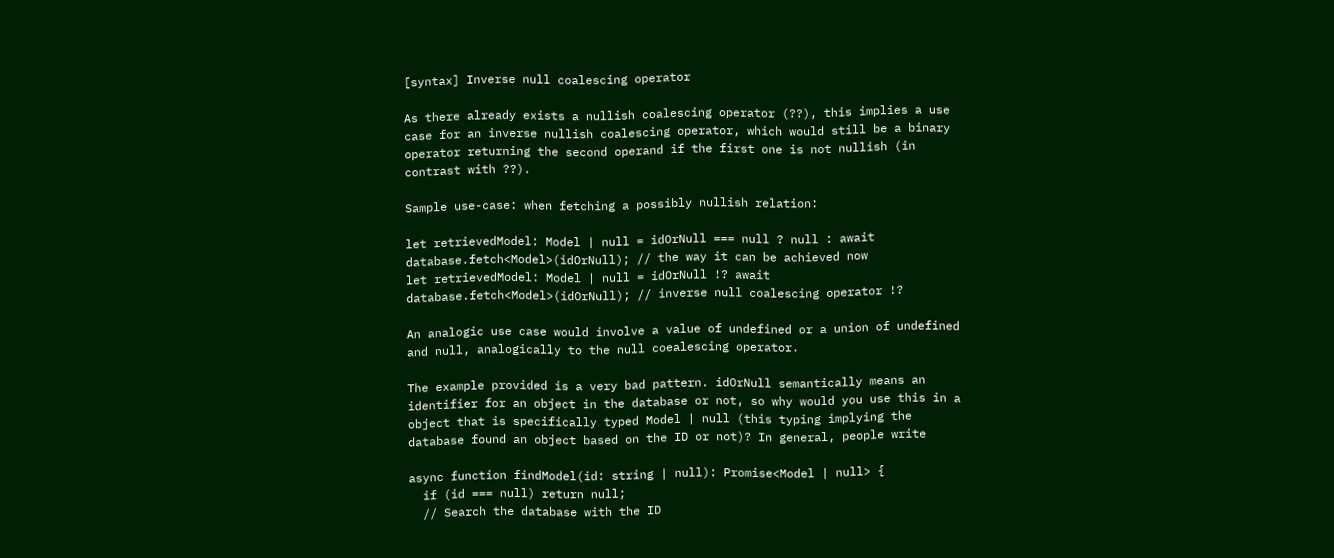[syntax] Inverse null coalescing operator

As there already exists a nullish coalescing operator (??), this implies a use case for an inverse nullish coalescing operator, which would still be a binary operator returning the second operand if the first one is not nullish (in contrast with ??).

Sample use-case: when fetching a possibly nullish relation:

let retrievedModel: Model | null = idOrNull === null ? null : await database.fetch<Model>(idOrNull); // the way it can be achieved now
let retrievedModel: Model | null = idOrNull !? await database.fetch<Model>(idOrNull); // inverse null coalescing operator !?

An analogic use case would involve a value of undefined or a union of undefined and null, analogically to the null coealescing operator.

The example provided is a very bad pattern. idOrNull semantically means an identifier for an object in the database or not, so why would you use this in a object that is specifically typed Model | null (this typing implying the database found an object based on the ID or not)? In general, people write

async function findModel(id: string | null): Promise<Model | null> {
  if (id === null) return null;
  // Search the database with the ID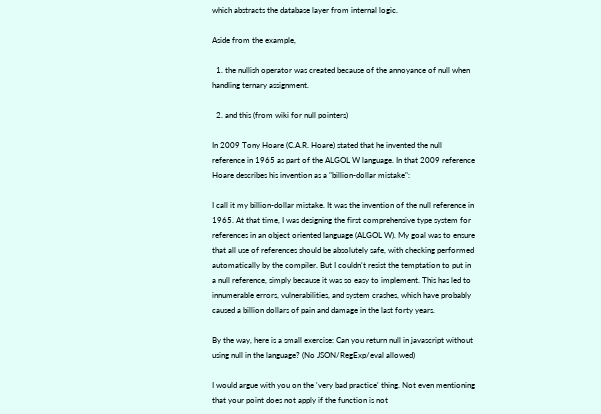which abstracts the database layer from internal logic.

Aside from the example,

  1. the nullish operator was created because of the annoyance of null when handling ternary assignment.

  2. and this (from wiki for null pointers)

In 2009 Tony Hoare (C.A.R. Hoare) stated that he invented the null reference in 1965 as part of the ALGOL W language. In that 2009 reference Hoare describes his invention as a "billion-dollar mistake":

I call it my billion-dollar mistake. It was the invention of the null reference in 1965. At that time, I was designing the first comprehensive type system for references in an object oriented language (ALGOL W). My goal was to ensure that all use of references should be absolutely safe, with checking performed automatically by the compiler. But I couldn't resist the temptation to put in a null reference, simply because it was so easy to implement. This has led to innumerable errors, vulnerabilities, and system crashes, which have probably caused a billion dollars of pain and damage in the last forty years.

By the way, here is a small exercise: Can you return null in javascript without using null in the language? (No JSON/RegExp/eval allowed)

I would argue with you on the 'very bad practice' thing. Not even mentioning that your point does not apply if the function is not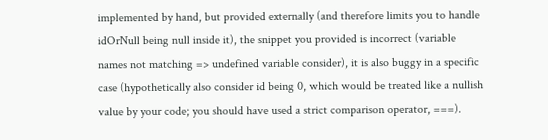implemented by hand, but provided externally (and therefore limits you to handle idOrNull being null inside it), the snippet you provided is incorrect (variable names not matching => undefined variable consider), it is also buggy in a specific case (hypothetically also consider id being 0, which would be treated like a nullish value by your code; you should have used a strict comparison operator, ===).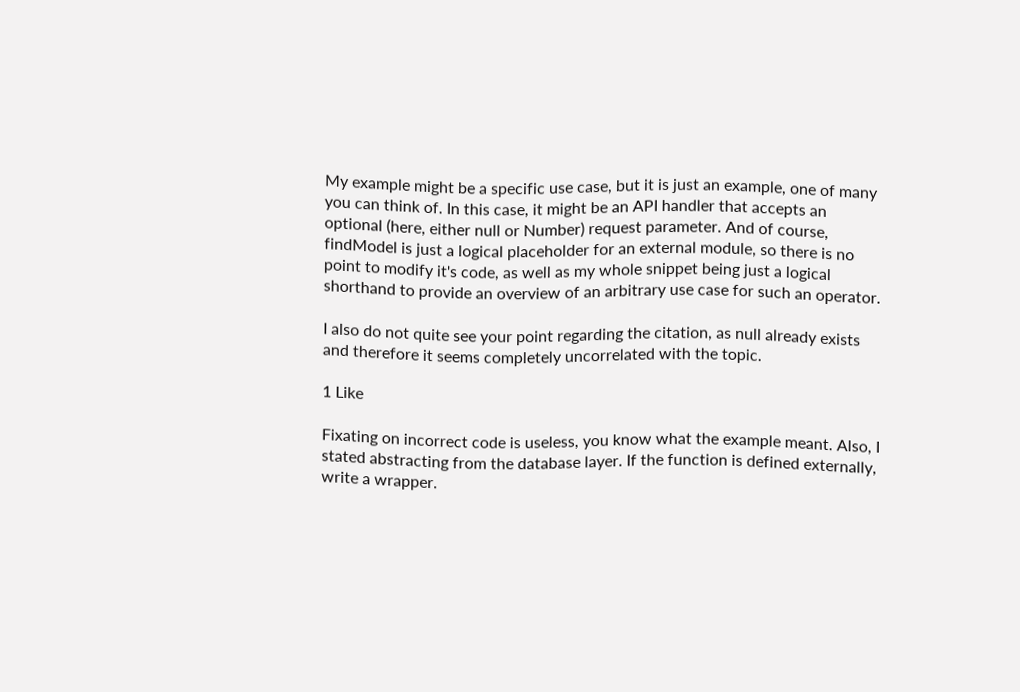My example might be a specific use case, but it is just an example, one of many you can think of. In this case, it might be an API handler that accepts an optional (here, either null or Number) request parameter. And of course, findModel is just a logical placeholder for an external module, so there is no point to modify it's code, as well as my whole snippet being just a logical shorthand to provide an overview of an arbitrary use case for such an operator.

I also do not quite see your point regarding the citation, as null already exists and therefore it seems completely uncorrelated with the topic.

1 Like

Fixating on incorrect code is useless, you know what the example meant. Also, I stated abstracting from the database layer. If the function is defined externally, write a wrapper.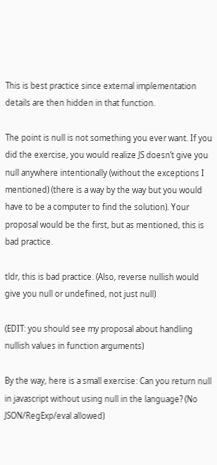This is best practice since external implementation details are then hidden in that function.

The point is null is not something you ever want. If you did the exercise, you would realize JS doesn’t give you null anywhere intentionally (without the exceptions I mentioned) (there is a way by the way but you would have to be a computer to find the solution). Your proposal would be the first, but as mentioned, this is bad practice.

tldr, this is bad practice. (Also, reverse nullish would give you null or undefined, not just null)

(EDIT: you should see my proposal about handling nullish values in function arguments)

By the way, here is a small exercise: Can you return null in javascript without using null in the language? (No JSON/RegExp/eval allowed)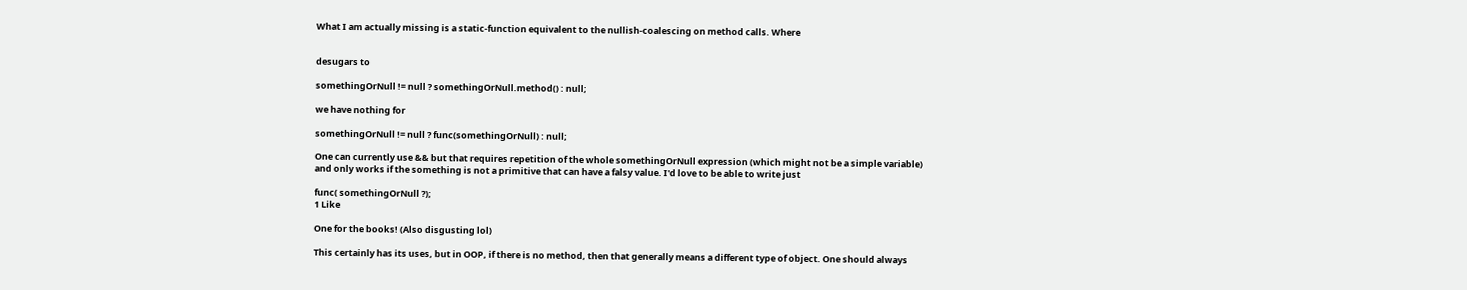What I am actually missing is a static-function equivalent to the nullish-coalescing on method calls. Where


desugars to

somethingOrNull != null ? somethingOrNull.method() : null;

we have nothing for

somethingOrNull != null ? func(somethingOrNull) : null;

One can currently use && but that requires repetition of the whole somethingOrNull expression (which might not be a simple variable) and only works if the something is not a primitive that can have a falsy value. I'd love to be able to write just

func( somethingOrNull ?);
1 Like

One for the books! (Also disgusting lol)

This certainly has its uses, but in OOP, if there is no method, then that generally means a different type of object. One should always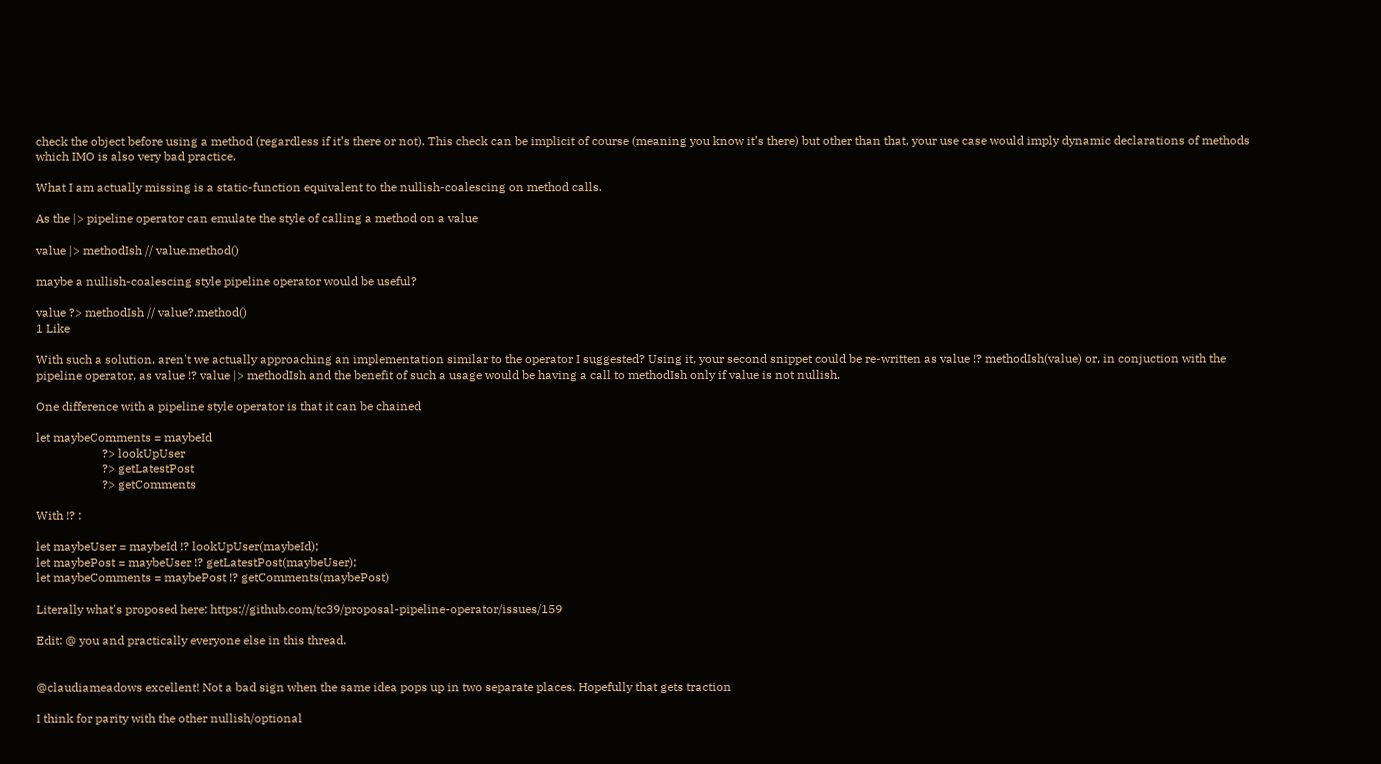check the object before using a method (regardless if it’s there or not). This check can be implicit of course (meaning you know it’s there) but other than that, your use case would imply dynamic declarations of methods which IMO is also very bad practice.

What I am actually missing is a static-function equivalent to the nullish-coalescing on method calls.

As the |> pipeline operator can emulate the style of calling a method on a value

value |> methodIsh // value.method()

maybe a nullish-coalescing style pipeline operator would be useful?

value ?> methodIsh // value?.method()
1 Like

With such a solution, aren't we actually approaching an implementation similar to the operator I suggested? Using it, your second snippet could be re-written as value !? methodIsh(value) or, in conjuction with the pipeline operator, as value !? value |> methodIsh and the benefit of such a usage would be having a call to methodIsh only if value is not nullish.

One difference with a pipeline style operator is that it can be chained

let maybeComments = maybeId
                      ?> lookUpUser
                      ?> getLatestPost
                      ?> getComments

With !? :

let maybeUser = maybeId !? lookUpUser(maybeId);
let maybePost = maybeUser !? getLatestPost(maybeUser);
let maybeComments = maybePost !? getComments(maybePost)

Literally what's proposed here: https://github.com/tc39/proposal-pipeline-operator/issues/159

Edit: @ you and practically everyone else in this thread.


@claudiameadows excellent! Not a bad sign when the same idea pops up in two separate places. Hopefully that gets traction

I think for parity with the other nullish/optional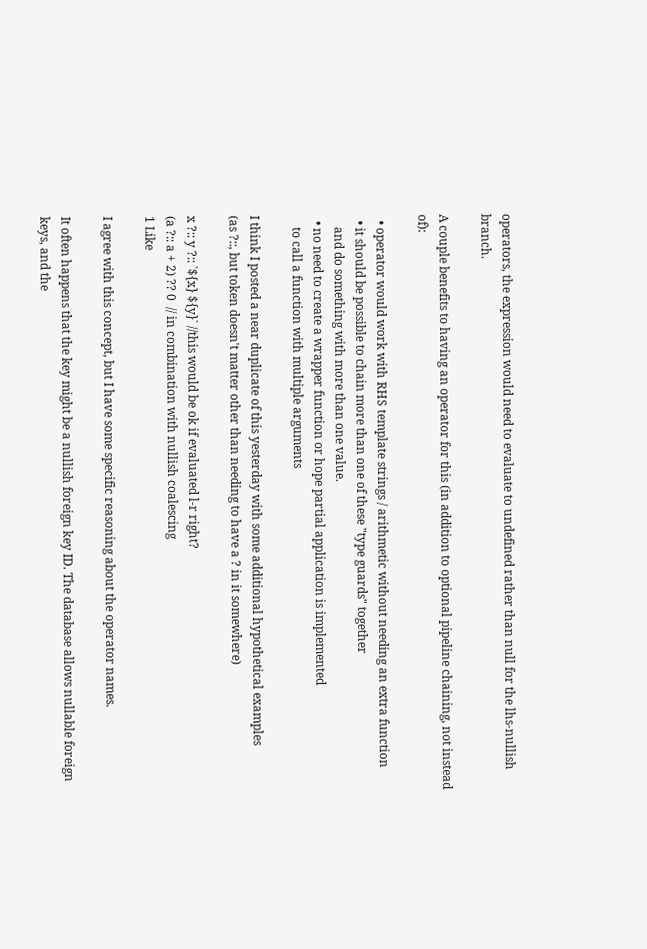operators, the expression would need to evaluate to undefined rather than null for the lhs-nullish branch.

A couple benefits to having an operator for this (in addition to optional pipeline chaining, not instead of):

  • operator would work with RHS template strings / arithmetic without needing an extra function
  • it should be possible to chain more than one of these "type guards" together
    and do something with more than one value.
  • no need to create a wrapper function or hope partial application is implemented
    to call a function with multiple arguments

I think I posted a near duplicate of this yesterday with some additional hypothetical examples
(as ?::, but token doesn't matter other than needing to have a ? in it somewhere)

x ?:: y ?:: `${x} ${y}` //this would be ok if evaluated l-r right?
(a ?:: a + 2) ?? 0  // in combination with nullish coalescing
1 Like

I agree with this concept, but I have some specific reasoning about the operator names.

It often happens that the key might be a nullish foreign key ID. The database allows nullable foreign keys, and the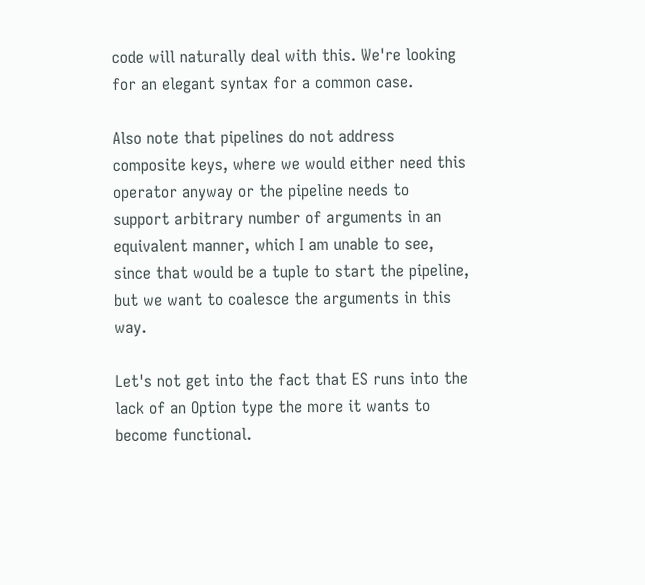code will naturally deal with this. We're looking for an elegant syntax for a common case.

Also note that pipelines do not address composite keys, where we would either need this operator anyway or the pipeline needs to support arbitrary number of arguments in an equivalent manner, which I am unable to see, since that would be a tuple to start the pipeline, but we want to coalesce the arguments in this way.

Let's not get into the fact that ES runs into the lack of an Option type the more it wants to become functional.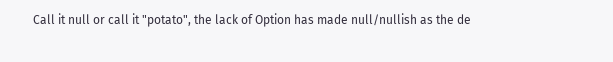Call it null or call it "potato", the lack of Option has made null/nullish as the de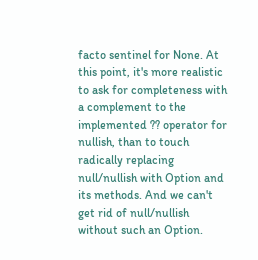facto sentinel for None. At this point, it's more realistic to ask for completeness with a complement to the implemented ?? operator for nullish, than to touch radically replacing null/nullish with Option and its methods. And we can't get rid of null/nullish without such an Option.